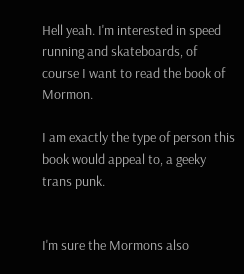Hell yeah. I'm interested in speed running and skateboards, of course I want to read the book of Mormon.

I am exactly the type of person this book would appeal to, a geeky trans punk.


I'm sure the Mormons also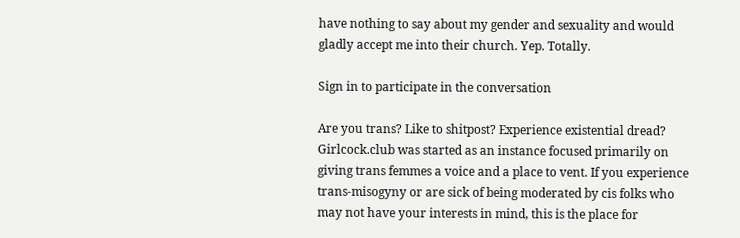have nothing to say about my gender and sexuality and would gladly accept me into their church. Yep. Totally.

Sign in to participate in the conversation

Are you trans? Like to shitpost? Experience existential dread? Girlcock.club was started as an instance focused primarily on giving trans femmes a voice and a place to vent. If you experience trans-misogyny or are sick of being moderated by cis folks who may not have your interests in mind, this is the place for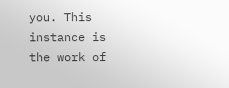you. This instance is the work of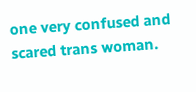one very confused and scared trans woman.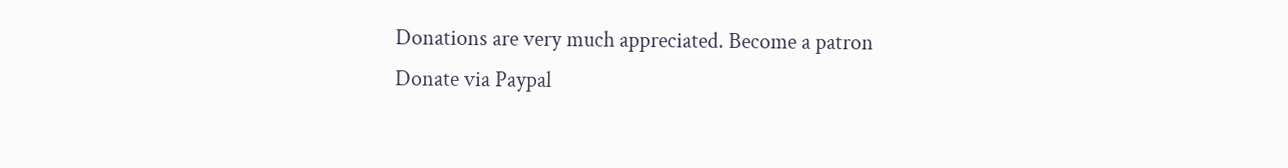Donations are very much appreciated. Become a patron
Donate via Paypal